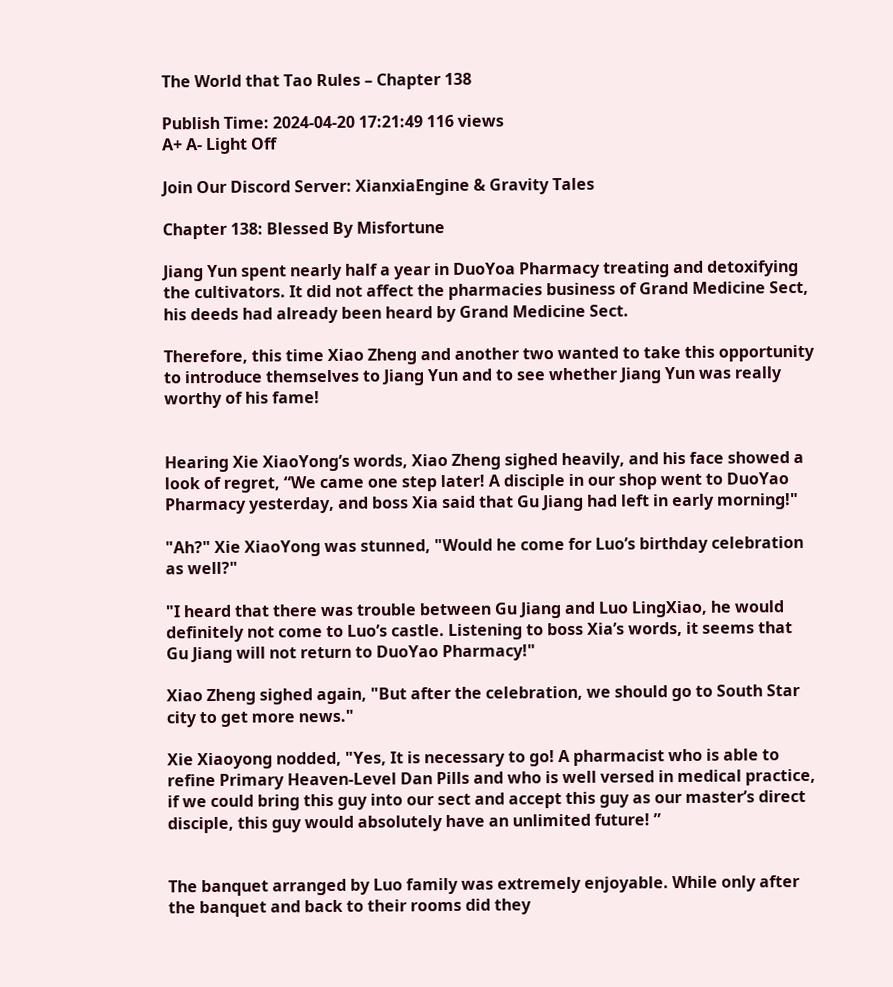The World that Tao Rules – Chapter 138

Publish Time: 2024-04-20 17:21:49 116 views
A+ A- Light Off

Join Our Discord Server: XianxiaEngine & Gravity Tales

Chapter 138: Blessed By Misfortune

Jiang Yun spent nearly half a year in DuoYoa Pharmacy treating and detoxifying the cultivators. It did not affect the pharmacies business of Grand Medicine Sect, his deeds had already been heard by Grand Medicine Sect.

Therefore, this time Xiao Zheng and another two wanted to take this opportunity to introduce themselves to Jiang Yun and to see whether Jiang Yun was really worthy of his fame!


Hearing Xie XiaoYong’s words, Xiao Zheng sighed heavily, and his face showed a look of regret, “We came one step later! A disciple in our shop went to DuoYao Pharmacy yesterday, and boss Xia said that Gu Jiang had left in early morning!"

"Ah?" Xie XiaoYong was stunned, "Would he come for Luo’s birthday celebration as well?"

"I heard that there was trouble between Gu Jiang and Luo LingXiao, he would definitely not come to Luo’s castle. Listening to boss Xia’s words, it seems that Gu Jiang will not return to DuoYao Pharmacy!"

Xiao Zheng sighed again, "But after the celebration, we should go to South Star city to get more news."

Xie Xiaoyong nodded, "Yes, It is necessary to go! A pharmacist who is able to refine Primary Heaven-Level Dan Pills and who is well versed in medical practice, if we could bring this guy into our sect and accept this guy as our master’s direct disciple, this guy would absolutely have an unlimited future! ”


The banquet arranged by Luo family was extremely enjoyable. While only after the banquet and back to their rooms did they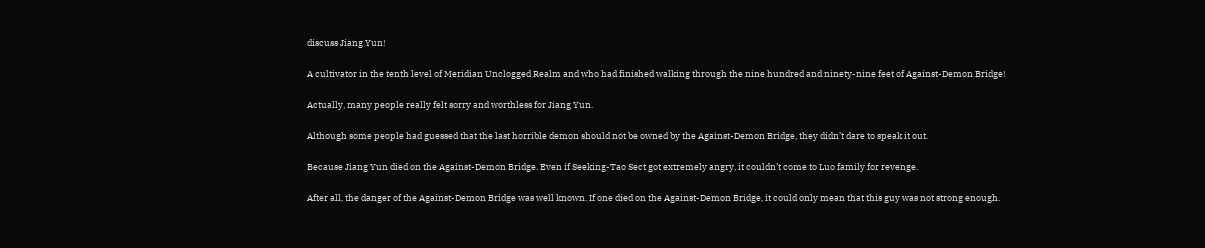discuss Jiang Yun!

A cultivator in the tenth level of Meridian Unclogged Realm and who had finished walking through the nine hundred and ninety-nine feet of Against-Demon Bridge!

Actually, many people really felt sorry and worthless for Jiang Yun.

Although some people had guessed that the last horrible demon should not be owned by the Against-Demon Bridge, they didn’t dare to speak it out.

Because Jiang Yun died on the Against-Demon Bridge. Even if Seeking-Tao Sect got extremely angry, it couldn’t come to Luo family for revenge.

After all, the danger of the Against-Demon Bridge was well known. If one died on the Against-Demon Bridge, it could only mean that this guy was not strong enough.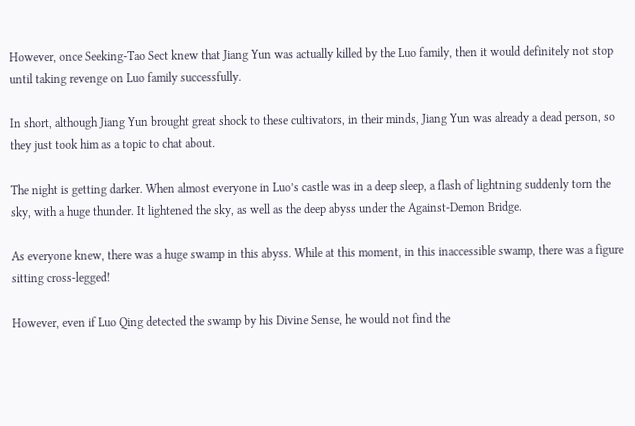However, once Seeking-Tao Sect knew that Jiang Yun was actually killed by the Luo family, then it would definitely not stop until taking revenge on Luo family successfully.

In short, although Jiang Yun brought great shock to these cultivators, in their minds, Jiang Yun was already a dead person, so they just took him as a topic to chat about.

The night is getting darker. When almost everyone in Luo’s castle was in a deep sleep, a flash of lightning suddenly torn the sky, with a huge thunder. It lightened the sky, as well as the deep abyss under the Against-Demon Bridge.

As everyone knew, there was a huge swamp in this abyss. While at this moment, in this inaccessible swamp, there was a figure sitting cross-legged!

However, even if Luo Qing detected the swamp by his Divine Sense, he would not find the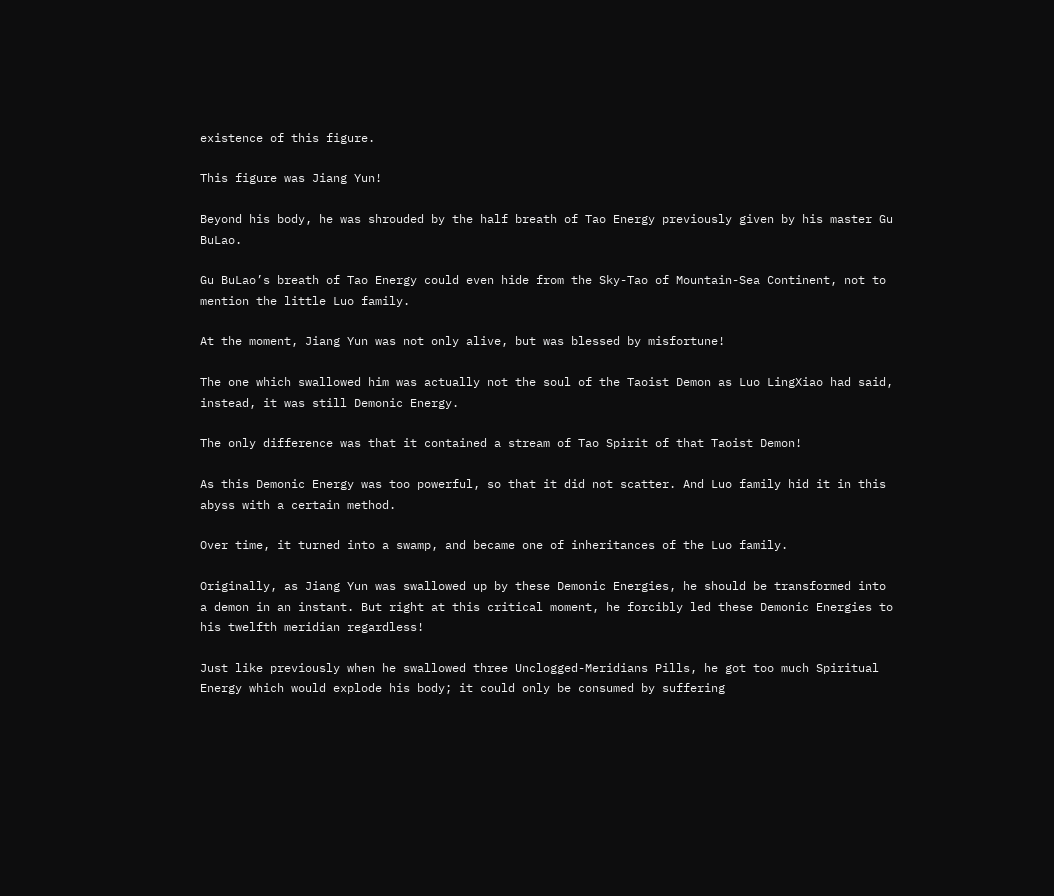existence of this figure.

This figure was Jiang Yun!

Beyond his body, he was shrouded by the half breath of Tao Energy previously given by his master Gu BuLao.

Gu BuLao’s breath of Tao Energy could even hide from the Sky-Tao of Mountain-Sea Continent, not to mention the little Luo family.

At the moment, Jiang Yun was not only alive, but was blessed by misfortune!

The one which swallowed him was actually not the soul of the Taoist Demon as Luo LingXiao had said, instead, it was still Demonic Energy.

The only difference was that it contained a stream of Tao Spirit of that Taoist Demon!

As this Demonic Energy was too powerful, so that it did not scatter. And Luo family hid it in this abyss with a certain method.

Over time, it turned into a swamp, and became one of inheritances of the Luo family.

Originally, as Jiang Yun was swallowed up by these Demonic Energies, he should be transformed into a demon in an instant. But right at this critical moment, he forcibly led these Demonic Energies to his twelfth meridian regardless!

Just like previously when he swallowed three Unclogged-Meridians Pills, he got too much Spiritual Energy which would explode his body; it could only be consumed by suffering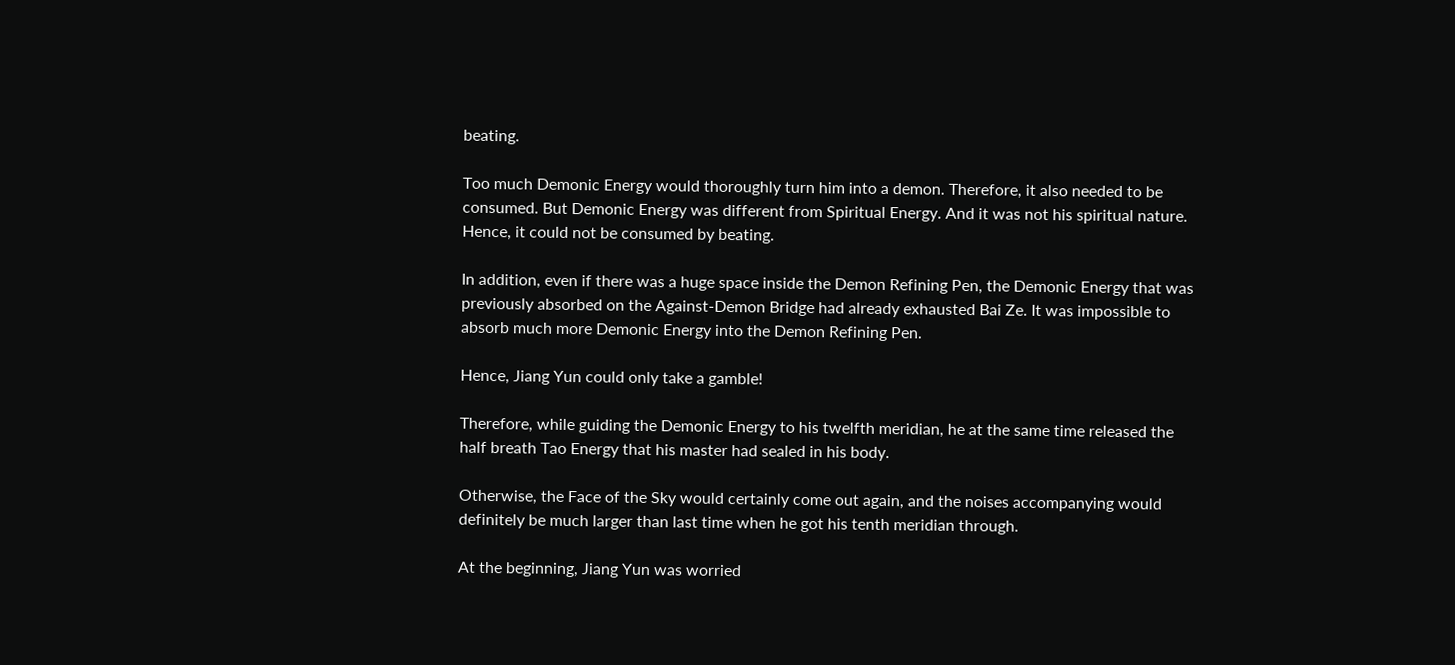beating.

Too much Demonic Energy would thoroughly turn him into a demon. Therefore, it also needed to be consumed. But Demonic Energy was different from Spiritual Energy. And it was not his spiritual nature. Hence, it could not be consumed by beating.

In addition, even if there was a huge space inside the Demon Refining Pen, the Demonic Energy that was previously absorbed on the Against-Demon Bridge had already exhausted Bai Ze. It was impossible to absorb much more Demonic Energy into the Demon Refining Pen.

Hence, Jiang Yun could only take a gamble!

Therefore, while guiding the Demonic Energy to his twelfth meridian, he at the same time released the half breath Tao Energy that his master had sealed in his body.

Otherwise, the Face of the Sky would certainly come out again, and the noises accompanying would definitely be much larger than last time when he got his tenth meridian through.

At the beginning, Jiang Yun was worried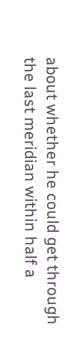about whether he could get through the last meridian within half a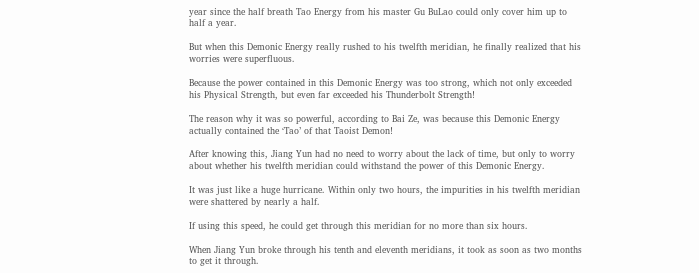year since the half breath Tao Energy from his master Gu BuLao could only cover him up to half a year.

But when this Demonic Energy really rushed to his twelfth meridian, he finally realized that his worries were superfluous.

Because the power contained in this Demonic Energy was too strong, which not only exceeded his Physical Strength, but even far exceeded his Thunderbolt Strength!

The reason why it was so powerful, according to Bai Ze, was because this Demonic Energy actually contained the ‘Tao’ of that Taoist Demon!

After knowing this, Jiang Yun had no need to worry about the lack of time, but only to worry about whether his twelfth meridian could withstand the power of this Demonic Energy.

It was just like a huge hurricane. Within only two hours, the impurities in his twelfth meridian were shattered by nearly a half.

If using this speed, he could get through this meridian for no more than six hours.

When Jiang Yun broke through his tenth and eleventh meridians, it took as soon as two months to get it through.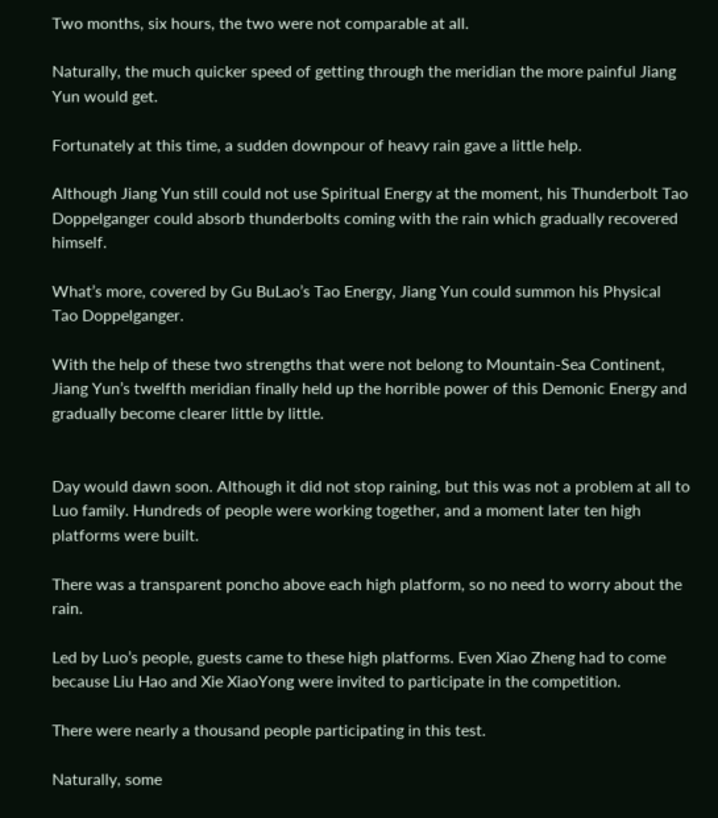Two months, six hours, the two were not comparable at all.

Naturally, the much quicker speed of getting through the meridian the more painful Jiang Yun would get.

Fortunately at this time, a sudden downpour of heavy rain gave a little help.

Although Jiang Yun still could not use Spiritual Energy at the moment, his Thunderbolt Tao Doppelganger could absorb thunderbolts coming with the rain which gradually recovered himself.

What’s more, covered by Gu BuLao’s Tao Energy, Jiang Yun could summon his Physical Tao Doppelganger.

With the help of these two strengths that were not belong to Mountain-Sea Continent, Jiang Yun’s twelfth meridian finally held up the horrible power of this Demonic Energy and gradually become clearer little by little.


Day would dawn soon. Although it did not stop raining, but this was not a problem at all to Luo family. Hundreds of people were working together, and a moment later ten high platforms were built.

There was a transparent poncho above each high platform, so no need to worry about the rain.

Led by Luo’s people, guests came to these high platforms. Even Xiao Zheng had to come because Liu Hao and Xie XiaoYong were invited to participate in the competition.

There were nearly a thousand people participating in this test.

Naturally, some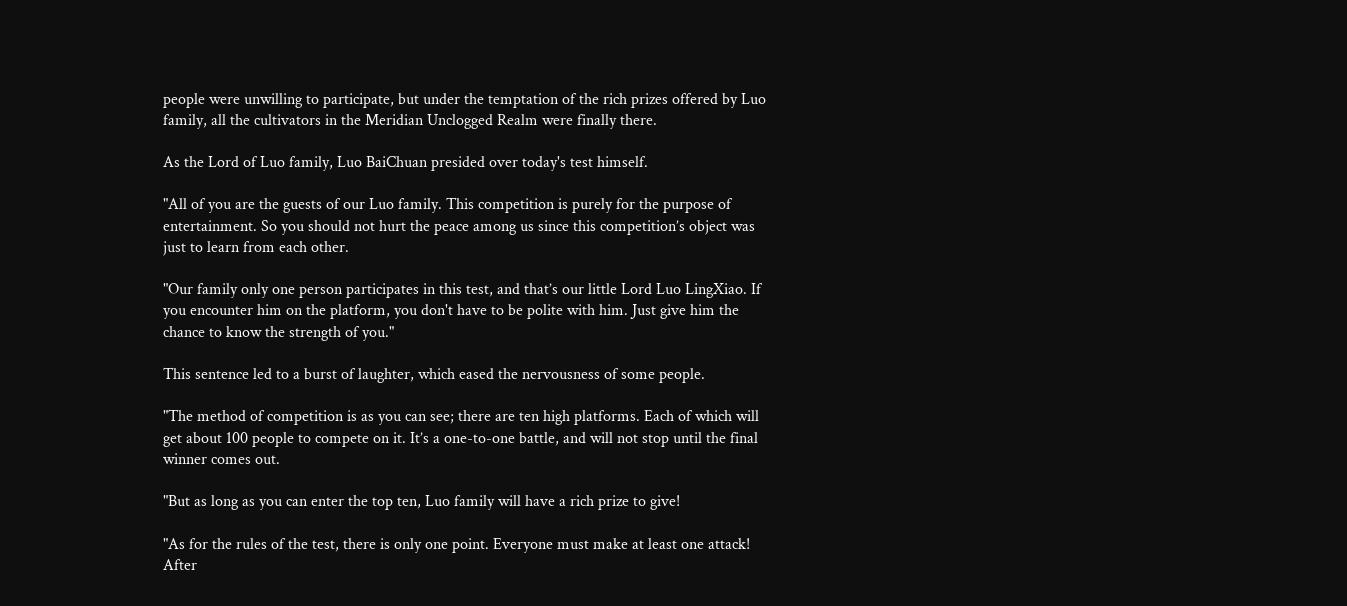people were unwilling to participate, but under the temptation of the rich prizes offered by Luo family, all the cultivators in the Meridian Unclogged Realm were finally there.

As the Lord of Luo family, Luo BaiChuan presided over today's test himself.

"All of you are the guests of our Luo family. This competition is purely for the purpose of entertainment. So you should not hurt the peace among us since this competition’s object was just to learn from each other.

"Our family only one person participates in this test, and that’s our little Lord Luo LingXiao. If you encounter him on the platform, you don't have to be polite with him. Just give him the chance to know the strength of you."

This sentence led to a burst of laughter, which eased the nervousness of some people.

"The method of competition is as you can see; there are ten high platforms. Each of which will get about 100 people to compete on it. It’s a one-to-one battle, and will not stop until the final winner comes out.

"But as long as you can enter the top ten, Luo family will have a rich prize to give!

"As for the rules of the test, there is only one point. Everyone must make at least one attack! After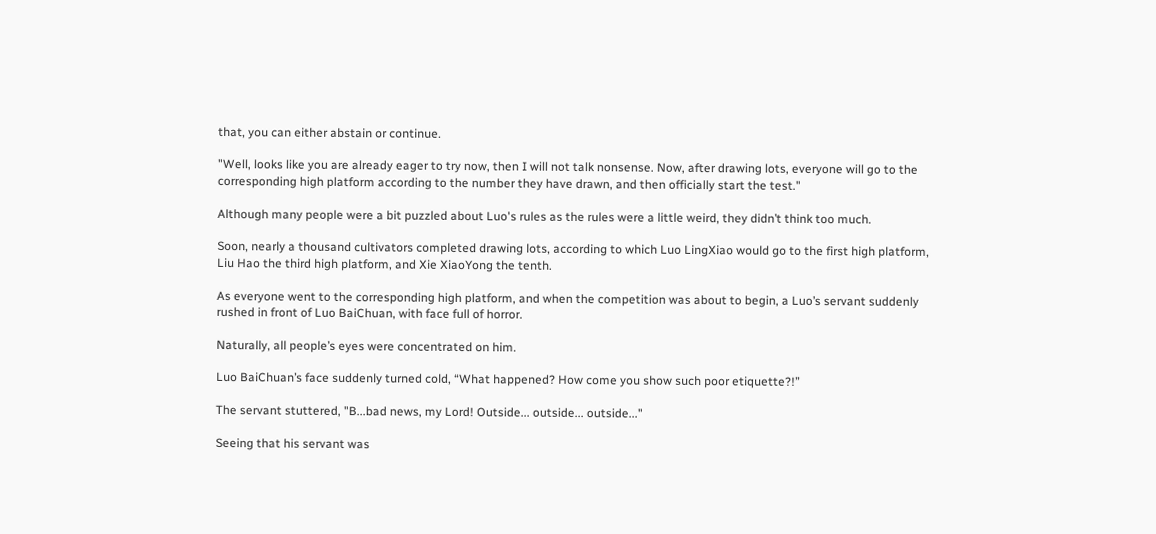that, you can either abstain or continue.

"Well, looks like you are already eager to try now, then I will not talk nonsense. Now, after drawing lots, everyone will go to the corresponding high platform according to the number they have drawn, and then officially start the test."

Although many people were a bit puzzled about Luo's rules as the rules were a little weird, they didn’t think too much.

Soon, nearly a thousand cultivators completed drawing lots, according to which Luo LingXiao would go to the first high platform, Liu Hao the third high platform, and Xie XiaoYong the tenth.

As everyone went to the corresponding high platform, and when the competition was about to begin, a Luo’s servant suddenly rushed in front of Luo BaiChuan, with face full of horror.

Naturally, all people’s eyes were concentrated on him.

Luo BaiChuan’s face suddenly turned cold, “What happened? How come you show such poor etiquette?!”

The servant stuttered, "B...bad news, my Lord! Outside... outside... outside..."

Seeing that his servant was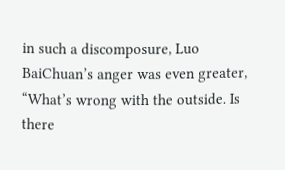in such a discomposure, Luo BaiChuan’s anger was even greater, “What’s wrong with the outside. Is there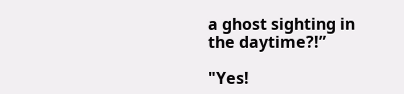a ghost sighting in the daytime?!”

"Yes!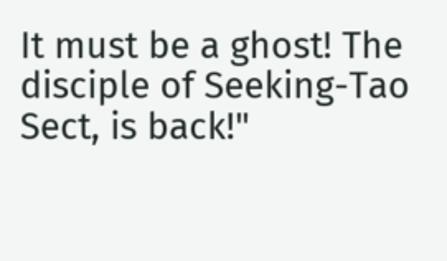It must be a ghost! The disciple of Seeking-Tao Sect, is back!"